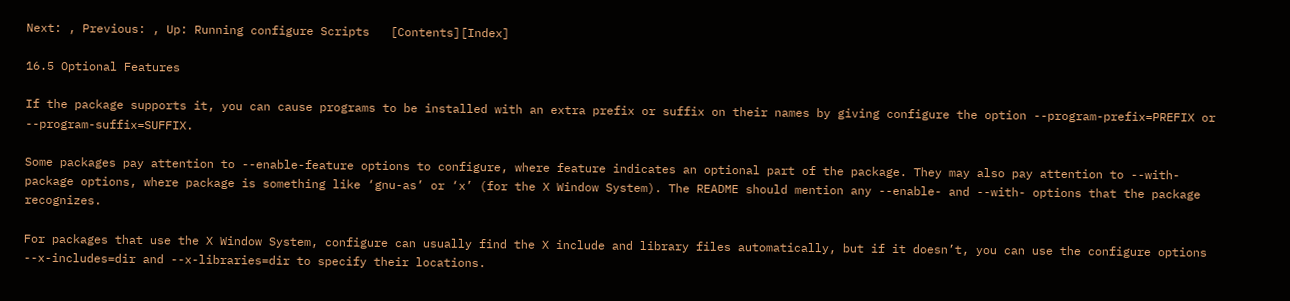Next: , Previous: , Up: Running configure Scripts   [Contents][Index]

16.5 Optional Features

If the package supports it, you can cause programs to be installed with an extra prefix or suffix on their names by giving configure the option --program-prefix=PREFIX or --program-suffix=SUFFIX.

Some packages pay attention to --enable-feature options to configure, where feature indicates an optional part of the package. They may also pay attention to --with-package options, where package is something like ‘gnu-as’ or ‘x’ (for the X Window System). The README should mention any --enable- and --with- options that the package recognizes.

For packages that use the X Window System, configure can usually find the X include and library files automatically, but if it doesn’t, you can use the configure options --x-includes=dir and --x-libraries=dir to specify their locations.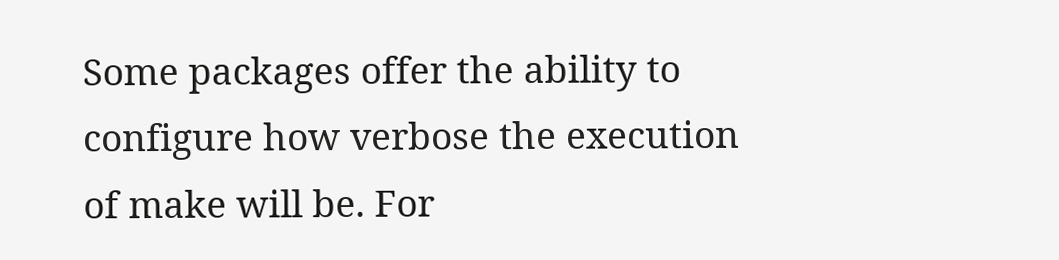Some packages offer the ability to configure how verbose the execution of make will be. For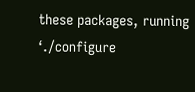these packages, running ‘./configure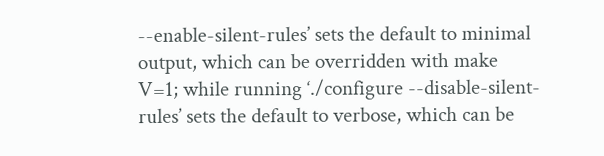--enable-silent-rules’ sets the default to minimal output, which can be overridden with make V=1; while running ‘./configure --disable-silent-rules’ sets the default to verbose, which can be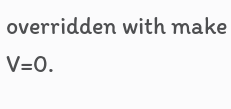overridden with make V=0.